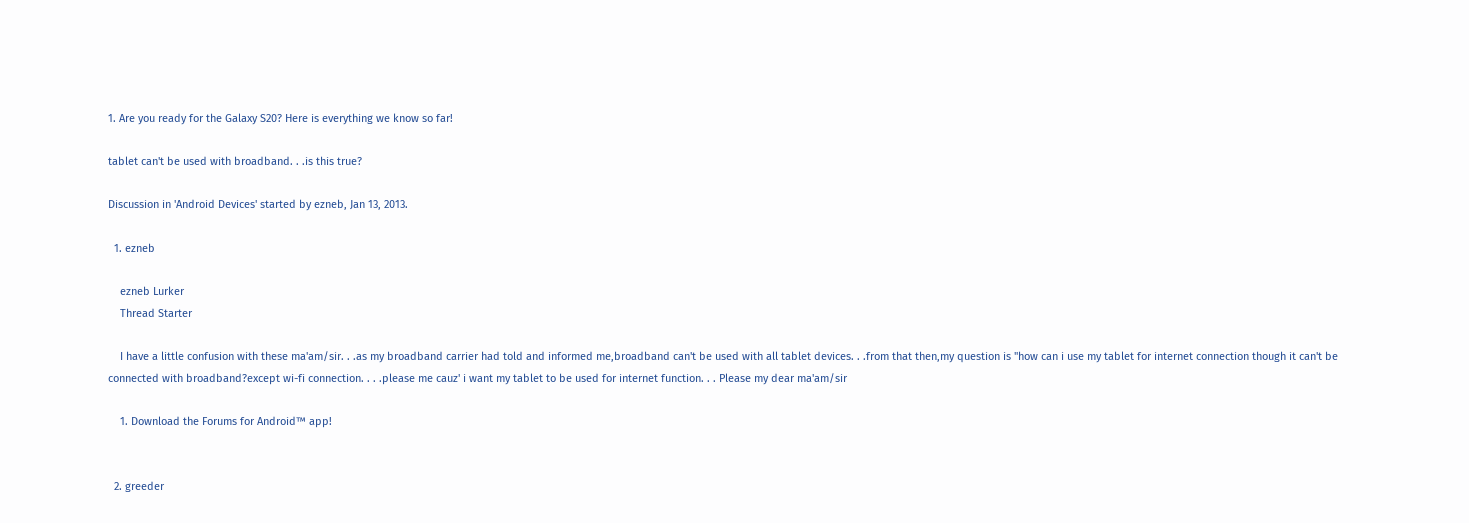1. Are you ready for the Galaxy S20? Here is everything we know so far!

tablet can't be used with broadband. . .is this true?

Discussion in 'Android Devices' started by ezneb, Jan 13, 2013.

  1. ezneb

    ezneb Lurker
    Thread Starter

    I have a little confusion with these ma'am/sir. . .as my broadband carrier had told and informed me,broadband can't be used with all tablet devices. . .from that then,my question is "how can i use my tablet for internet connection though it can't be connected with broadband?except wi-fi connection. . . .please me cauz' i want my tablet to be used for internet function. . . Please my dear ma'am/sir

    1. Download the Forums for Android™ app!


  2. greeder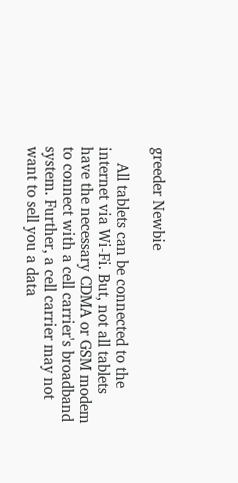greeder Newbie

    All tablets can be connected to the internet via Wi-Fi. But, not all tablets have the necessary CDMA or GSM modem to connect with a cell carrier's broadband system. Further, a cell carrier may not want to sell you a data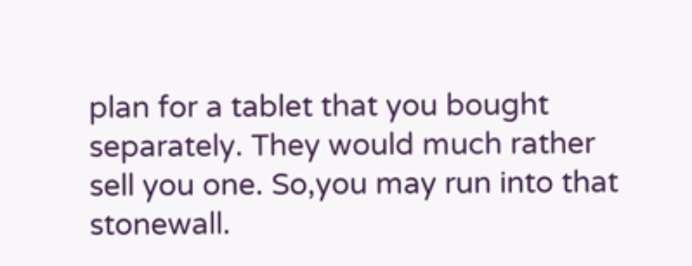plan for a tablet that you bought separately. They would much rather sell you one. So,you may run into that stonewall.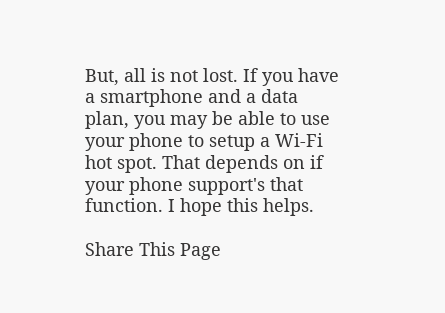But, all is not lost. If you have a smartphone and a data plan, you may be able to use your phone to setup a Wi-Fi hot spot. That depends on if your phone support's that function. I hope this helps.

Share This Page